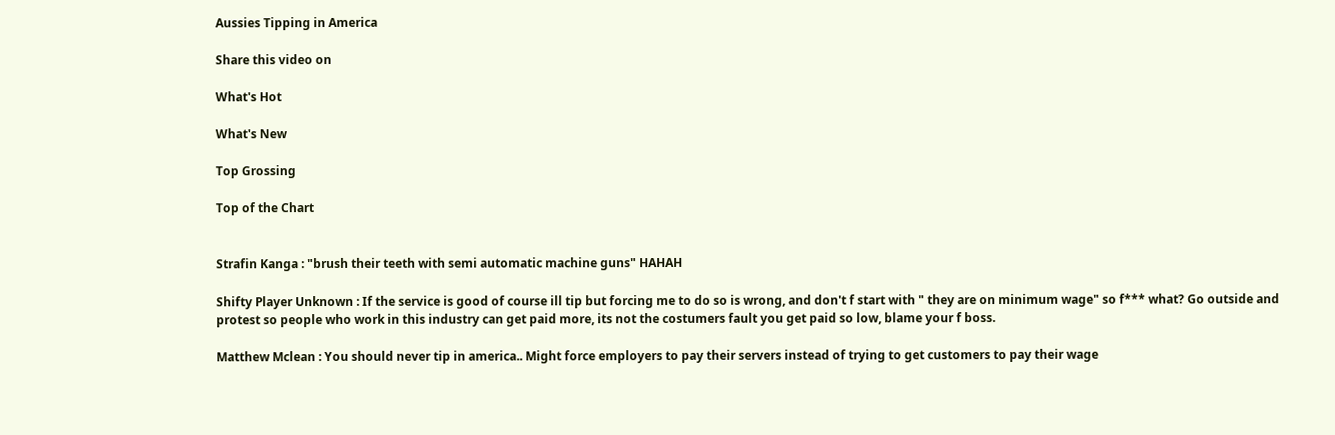Aussies Tipping in America

Share this video on

What's Hot

What's New

Top Grossing

Top of the Chart


Strafin Kanga : "brush their teeth with semi automatic machine guns" HAHAH

Shifty Player Unknown : If the service is good of course ill tip but forcing me to do so is wrong, and don't f start with " they are on minimum wage" so f*** what? Go outside and protest so people who work in this industry can get paid more, its not the costumers fault you get paid so low, blame your f boss.

Matthew Mclean : You should never tip in america.. Might force employers to pay their servers instead of trying to get customers to pay their wage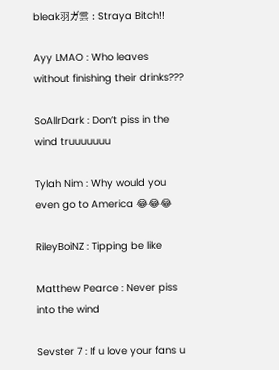bleak羽ガ雲 : Straya Bitch!!

Ayy LMAO : Who leaves without finishing their drinks???

SoAllrDark : Don’t piss in the wind truuuuuuu

Tylah Nim : Why would you even go to America 😂😂😂

RileyBoiNZ : Tipping be like

Matthew Pearce : Never piss into the wind

Sevster 7 : If u love your fans u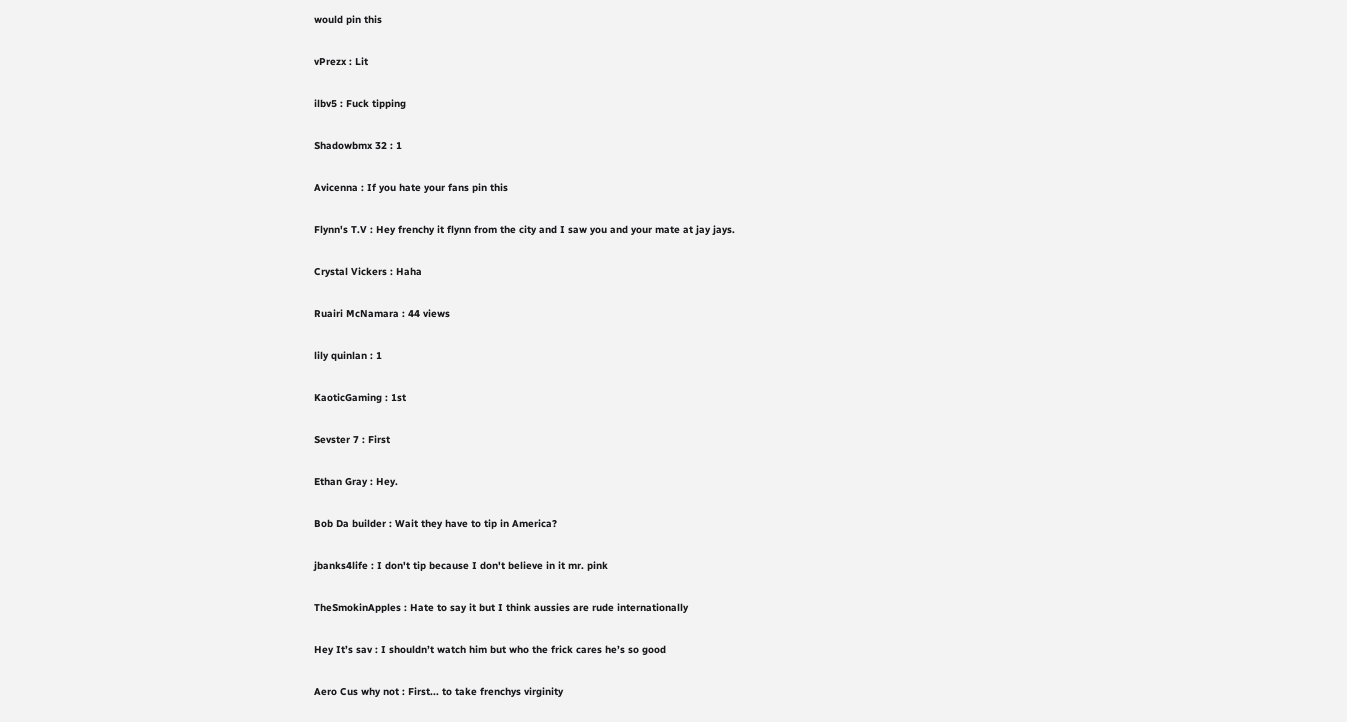would pin this

vPrezx : Lit

ilbv5 : Fuck tipping

Shadowbmx 32 : 1

Avicenna : If you hate your fans pin this

Flynn's T.V : Hey frenchy it flynn from the city and I saw you and your mate at jay jays.

Crystal Vickers : Haha

Ruairi McNamara : 44 views

lily quinlan : 1

KaoticGaming : 1st

Sevster 7 : First

Ethan Gray : Hey.

Bob Da builder : Wait they have to tip in America?

jbanks4life : I don't tip because I don't believe in it mr. pink

TheSmokinApples : Hate to say it but I think aussies are rude internationally

Hey It’s sav : I shouldn’t watch him but who the frick cares he’s so good

Aero Cus why not : First... to take frenchys virginity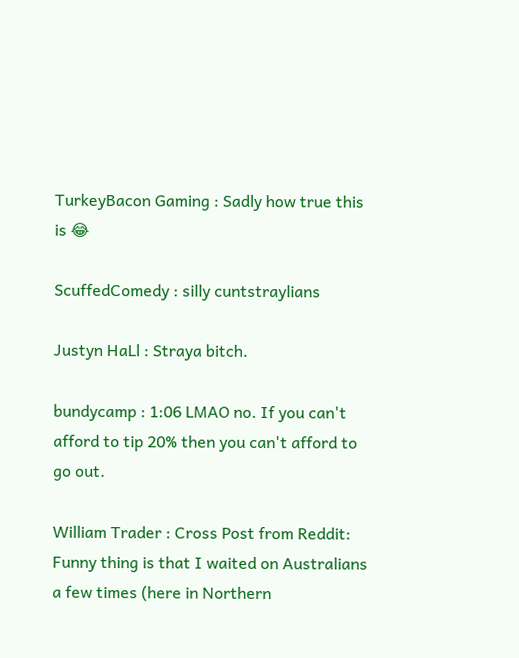TurkeyBacon Gaming : Sadly how true this is 😂

ScuffedComedy : silly cuntstraylians

Justyn HaLl : Straya bitch.

bundycamp : 1:06 LMAO no. If you can't afford to tip 20% then you can't afford to go out.

William Trader : Cross Post from Reddit: Funny thing is that I waited on Australians a few times (here in Northern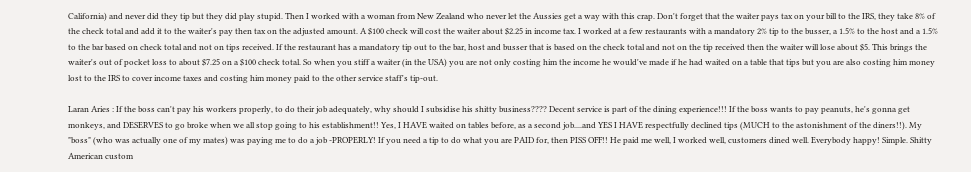California) and never did they tip but they did play stupid. Then I worked with a woman from New Zealand who never let the Aussies get a way with this crap. Don't forget that the waiter pays tax on your bill to the IRS, they take 8% of the check total and add it to the waiter's pay then tax on the adjusted amount. A $100 check will cost the waiter about $2.25 in income tax. I worked at a few restaurants with a mandatory 2% tip to the busser, a 1.5% to the host and a 1.5% to the bar based on check total and not on tips received. If the restaurant has a mandatory tip out to the bar, host and busser that is based on the check total and not on the tip received then the waiter will lose about $5. This brings the waiter's out of pocket loss to about $7.25 on a $100 check total. So when you stiff a waiter (in the USA) you are not only costing him the income he would've made if he had waited on a table that tips but you are also costing him money lost to the IRS to cover income taxes and costing him money paid to the other service staff's tip-out.

Laran Aries : If the boss can't pay his workers properly, to do their job adequately, why should I subsidise his shitty business???? Decent service is part of the dining experience!!! If the boss wants to pay peanuts, he's gonna get monkeys, and DESERVES to go broke when we all stop going to his establishment!! Yes, I HAVE waited on tables before, as a second job....and YES I HAVE respectfully declined tips (MUCH to the astonishment of the diners!!). My "boss" (who was actually one of my mates) was paying me to do a job -PROPERLY! If you need a tip to do what you are PAID for, then PISS OFF!! He paid me well, I worked well, customers dined well. Everybody happy! Simple. Shitty American custom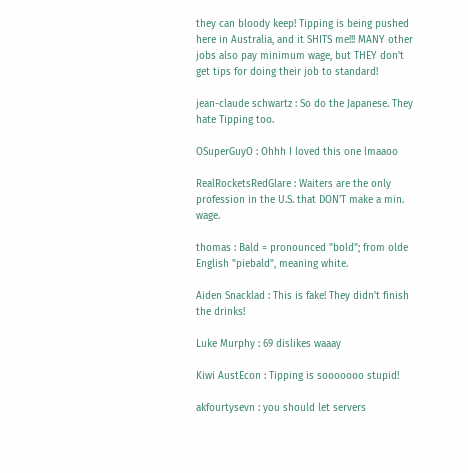they can bloody keep! Tipping is being pushed here in Australia, and it SHITS me!!! MANY other jobs also pay minimum wage, but THEY don't get tips for doing their job to standard!

jean-claude schwartz : So do the Japanese. They hate Tipping too.

OSuperGuyO : Ohhh I loved this one lmaaoo

RealRocketsRedGlare : Waiters are the only profession in the U.S. that DON'T make a min. wage.

thomas : Bald = pronounced "bold"; from olde English "piebald", meaning white.

Aiden Snacklad : This is fake! They didn't finish the drinks!

Luke Murphy : 69 dislikes waaay

Kiwi AustEcon : Tipping is sooooooo stupid!

akfourtysevn : you should let servers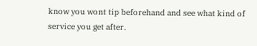know you wont tip beforehand and see what kind of service you get after.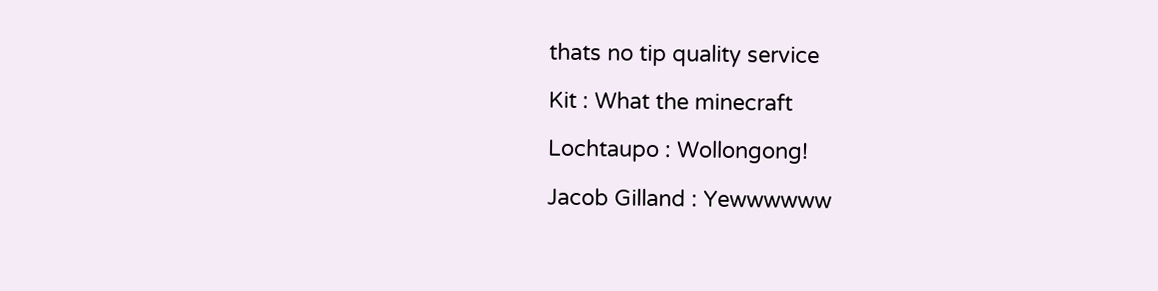thats no tip quality service

Kit : What the minecraft

Lochtaupo : Wollongong!

Jacob Gilland : Yewwwwww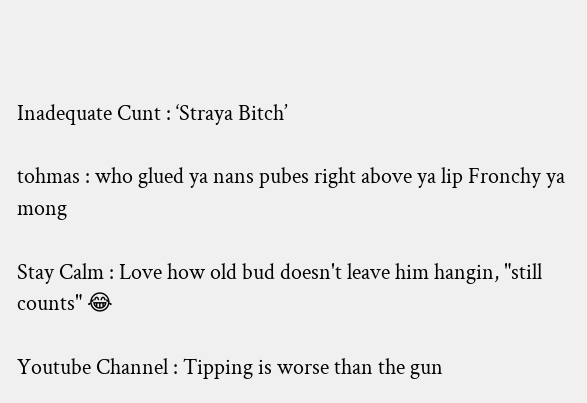Inadequate Cunt : ‘Straya Bitch’

tohmas : who glued ya nans pubes right above ya lip Fronchy ya mong

Stay Calm : Love how old bud doesn't leave him hangin, "still counts" 😂

Youtube Channel : Tipping is worse than the gun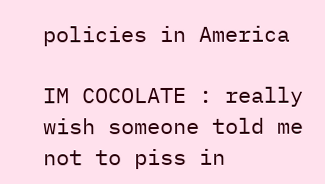policies in America

IM COCOLATE : really wish someone told me not to piss in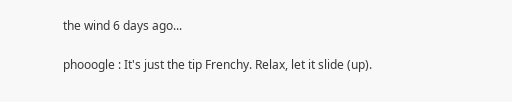the wind 6 days ago...

phooogle : It's just the tip Frenchy. Relax, let it slide (up).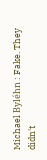Michael Byléhn : Fake. They didn't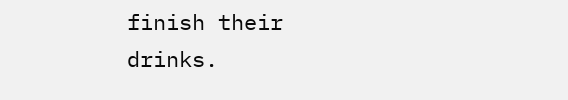finish their drinks.